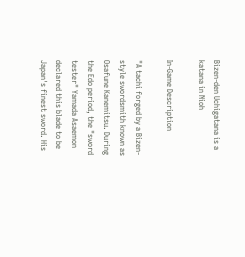Bizen-den Uchigatana is a katana in Nioh

In-Game Description

"A tachi forged by a Bizen-style swordsmith known as Osafune Kanemitsu. During the Edo period, the "sword tester" Yamada Asaemon declared this blade to be Japan's finest sword. His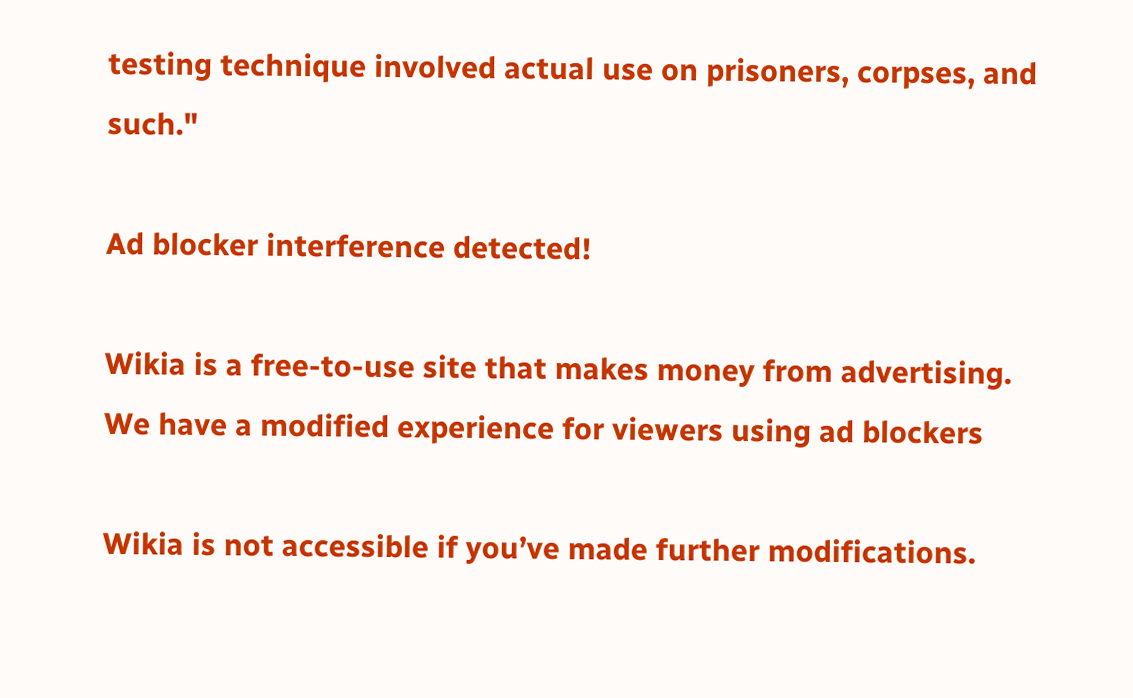testing technique involved actual use on prisoners, corpses, and such."

Ad blocker interference detected!

Wikia is a free-to-use site that makes money from advertising. We have a modified experience for viewers using ad blockers

Wikia is not accessible if you’ve made further modifications.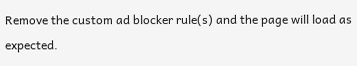Remove the custom ad blocker rule(s) and the page will load as expected.